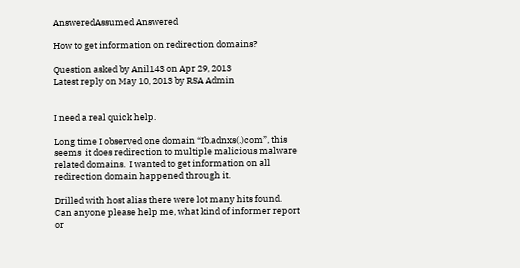AnsweredAssumed Answered

How to get information on redirection domains?

Question asked by Anil143 on Apr 29, 2013
Latest reply on May 10, 2013 by RSA Admin


I need a real quick help.

Long time I observed one domain “Ib.adnxs(.)com”, this seems  it does redirection to multiple malicious malware related domains.  I wanted to get information on all redirection domain happened through it.

Drilled with host alias there were lot many hits found. Can anyone please help me, what kind of informer report or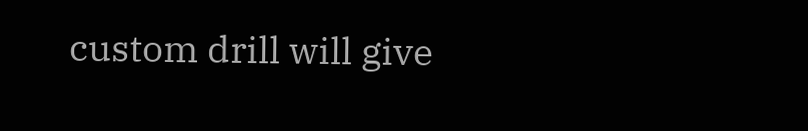custom drill will give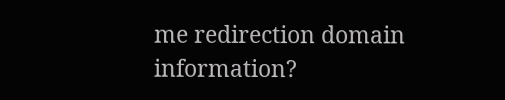me redirection domain information?